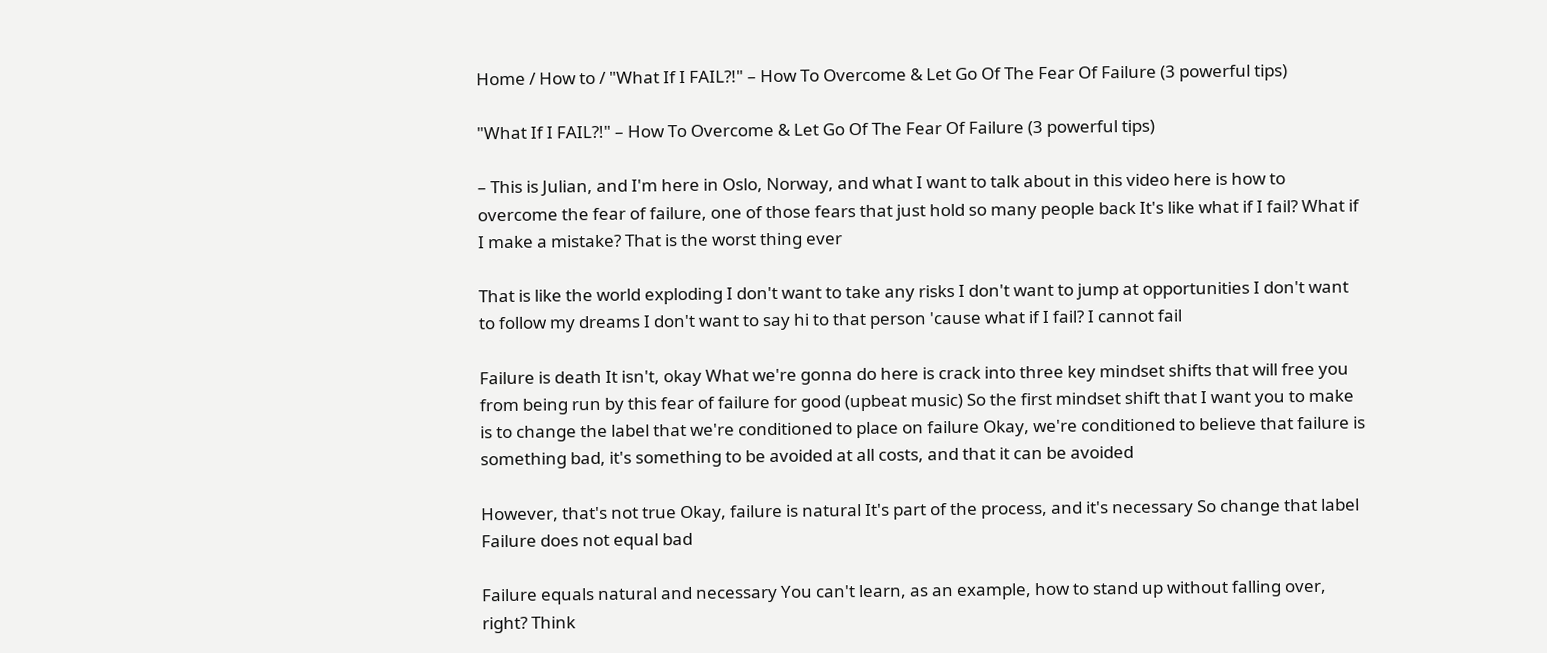Home / How to / "What If I FAIL?!" – How To Overcome & Let Go Of The Fear Of Failure (3 powerful tips)

"What If I FAIL?!" – How To Overcome & Let Go Of The Fear Of Failure (3 powerful tips)

– This is Julian, and I'm here in Oslo, Norway, and what I want to talk about in this video here is how to overcome the fear of failure, one of those fears that just hold so many people back It's like what if I fail? What if I make a mistake? That is the worst thing ever

That is like the world exploding I don't want to take any risks I don't want to jump at opportunities I don't want to follow my dreams I don't want to say hi to that person 'cause what if I fail? I cannot fail

Failure is death It isn't, okay What we're gonna do here is crack into three key mindset shifts that will free you from being run by this fear of failure for good (upbeat music) So the first mindset shift that I want you to make is to change the label that we're conditioned to place on failure Okay, we're conditioned to believe that failure is something bad, it's something to be avoided at all costs, and that it can be avoided

However, that's not true Okay, failure is natural It's part of the process, and it's necessary So change that label Failure does not equal bad

Failure equals natural and necessary You can't learn, as an example, how to stand up without falling over, right? Think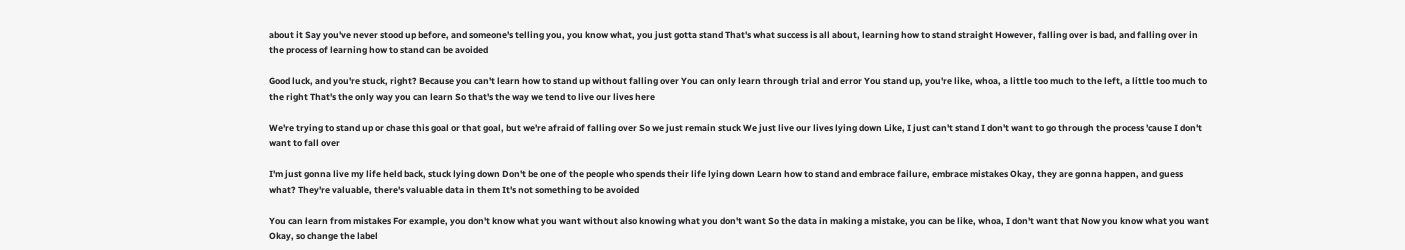about it Say you've never stood up before, and someone's telling you, you know what, you just gotta stand That's what success is all about, learning how to stand straight However, falling over is bad, and falling over in the process of learning how to stand can be avoided

Good luck, and you're stuck, right? Because you can't learn how to stand up without falling over You can only learn through trial and error You stand up, you're like, whoa, a little too much to the left, a little too much to the right That's the only way you can learn So that's the way we tend to live our lives here

We're trying to stand up or chase this goal or that goal, but we're afraid of falling over So we just remain stuck We just live our lives lying down Like, I just can't stand I don't want to go through the process 'cause I don't want to fall over

I'm just gonna live my life held back, stuck lying down Don't be one of the people who spends their life lying down Learn how to stand and embrace failure, embrace mistakes Okay, they are gonna happen, and guess what? They're valuable, there's valuable data in them It's not something to be avoided

You can learn from mistakes For example, you don't know what you want without also knowing what you don't want So the data in making a mistake, you can be like, whoa, I don't want that Now you know what you want Okay, so change the label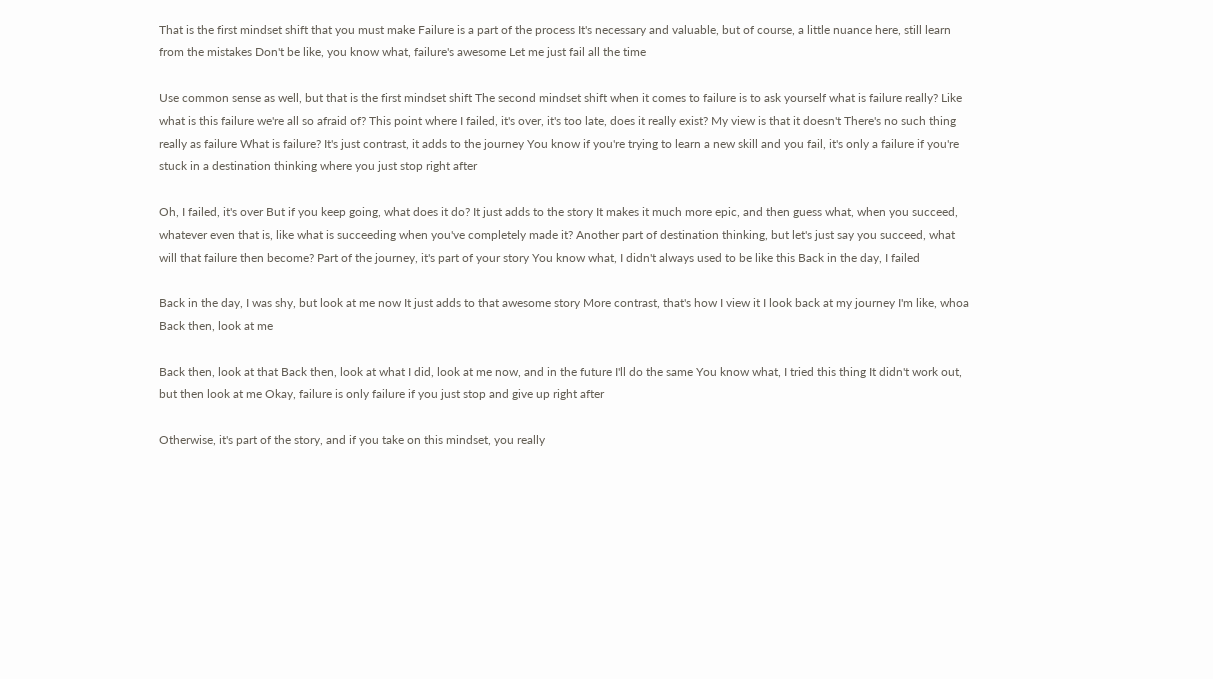That is the first mindset shift that you must make Failure is a part of the process It's necessary and valuable, but of course, a little nuance here, still learn from the mistakes Don't be like, you know what, failure's awesome Let me just fail all the time

Use common sense as well, but that is the first mindset shift The second mindset shift when it comes to failure is to ask yourself what is failure really? Like what is this failure we're all so afraid of? This point where I failed, it's over, it's too late, does it really exist? My view is that it doesn't There's no such thing really as failure What is failure? It's just contrast, it adds to the journey You know if you're trying to learn a new skill and you fail, it's only a failure if you're stuck in a destination thinking where you just stop right after

Oh, I failed, it's over But if you keep going, what does it do? It just adds to the story It makes it much more epic, and then guess what, when you succeed, whatever even that is, like what is succeeding when you've completely made it? Another part of destination thinking, but let's just say you succeed, what will that failure then become? Part of the journey, it's part of your story You know what, I didn't always used to be like this Back in the day, I failed

Back in the day, I was shy, but look at me now It just adds to that awesome story More contrast, that's how I view it I look back at my journey I'm like, whoa Back then, look at me

Back then, look at that Back then, look at what I did, look at me now, and in the future I'll do the same You know what, I tried this thing It didn't work out, but then look at me Okay, failure is only failure if you just stop and give up right after

Otherwise, it's part of the story, and if you take on this mindset, you really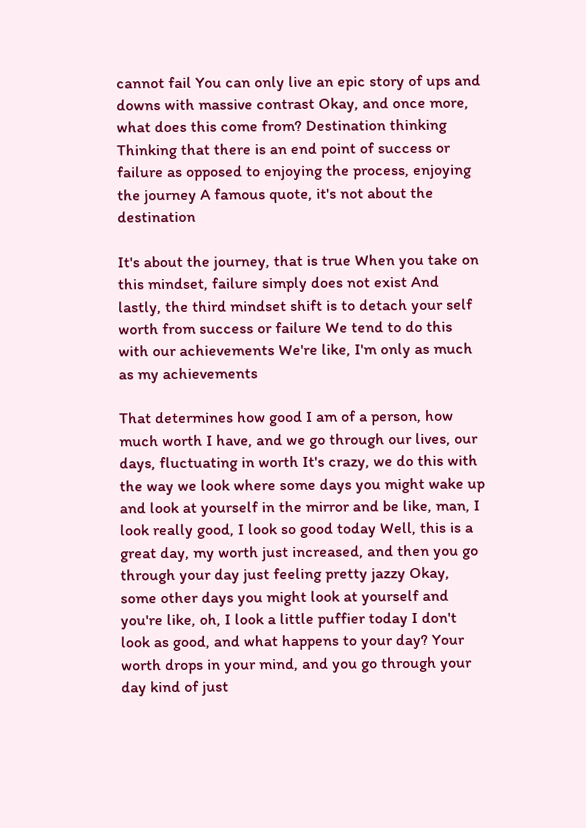cannot fail You can only live an epic story of ups and downs with massive contrast Okay, and once more, what does this come from? Destination thinking Thinking that there is an end point of success or failure as opposed to enjoying the process, enjoying the journey A famous quote, it's not about the destination

It's about the journey, that is true When you take on this mindset, failure simply does not exist And lastly, the third mindset shift is to detach your self worth from success or failure We tend to do this with our achievements We're like, I'm only as much as my achievements

That determines how good I am of a person, how much worth I have, and we go through our lives, our days, fluctuating in worth It's crazy, we do this with the way we look where some days you might wake up and look at yourself in the mirror and be like, man, I look really good, I look so good today Well, this is a great day, my worth just increased, and then you go through your day just feeling pretty jazzy Okay, some other days you might look at yourself and you're like, oh, I look a little puffier today I don't look as good, and what happens to your day? Your worth drops in your mind, and you go through your day kind of just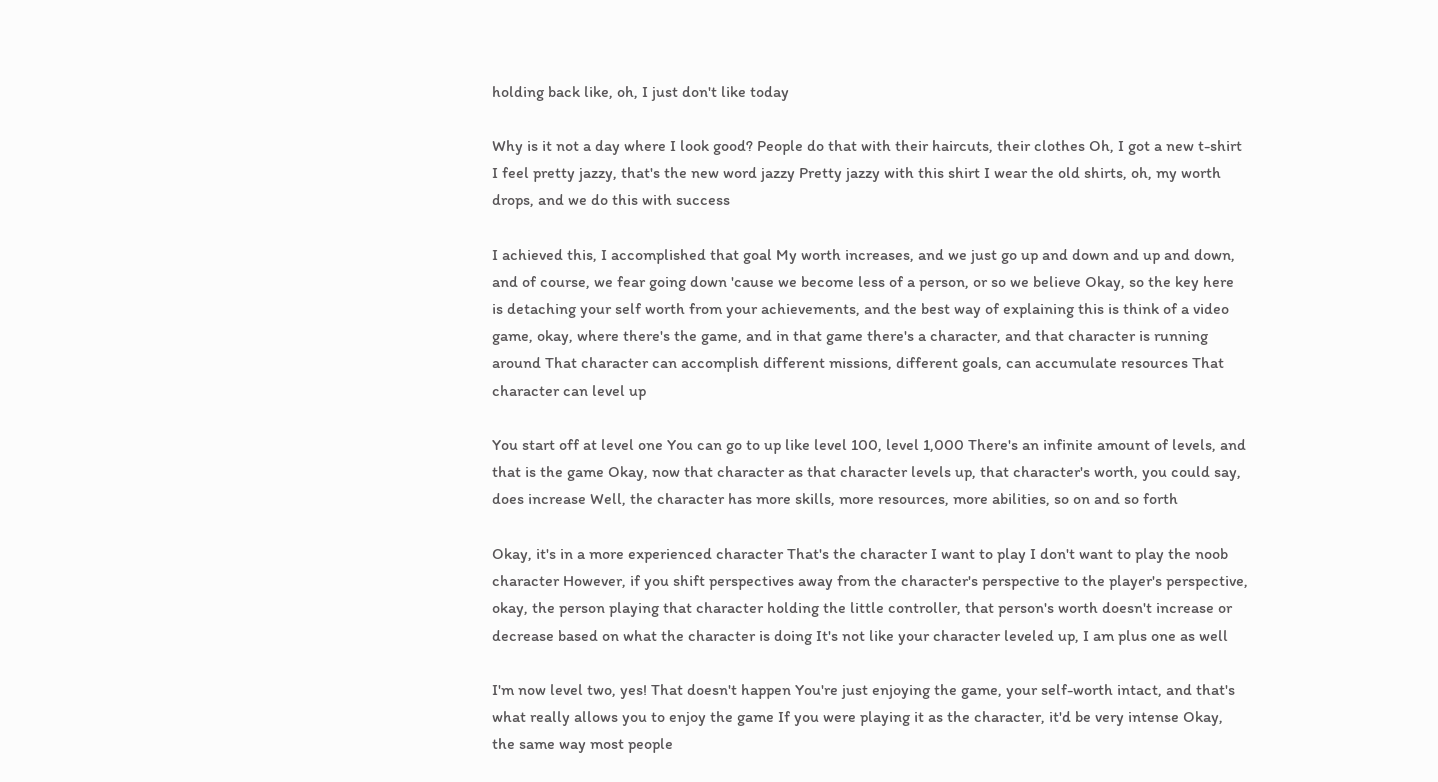holding back like, oh, I just don't like today

Why is it not a day where I look good? People do that with their haircuts, their clothes Oh, I got a new t-shirt I feel pretty jazzy, that's the new word jazzy Pretty jazzy with this shirt I wear the old shirts, oh, my worth drops, and we do this with success

I achieved this, I accomplished that goal My worth increases, and we just go up and down and up and down, and of course, we fear going down 'cause we become less of a person, or so we believe Okay, so the key here is detaching your self worth from your achievements, and the best way of explaining this is think of a video game, okay, where there's the game, and in that game there's a character, and that character is running around That character can accomplish different missions, different goals, can accumulate resources That character can level up

You start off at level one You can go to up like level 100, level 1,000 There's an infinite amount of levels, and that is the game Okay, now that character as that character levels up, that character's worth, you could say, does increase Well, the character has more skills, more resources, more abilities, so on and so forth

Okay, it's in a more experienced character That's the character I want to play I don't want to play the noob character However, if you shift perspectives away from the character's perspective to the player's perspective, okay, the person playing that character holding the little controller, that person's worth doesn't increase or decrease based on what the character is doing It's not like your character leveled up, I am plus one as well

I'm now level two, yes! That doesn't happen You're just enjoying the game, your self-worth intact, and that's what really allows you to enjoy the game If you were playing it as the character, it'd be very intense Okay, the same way most people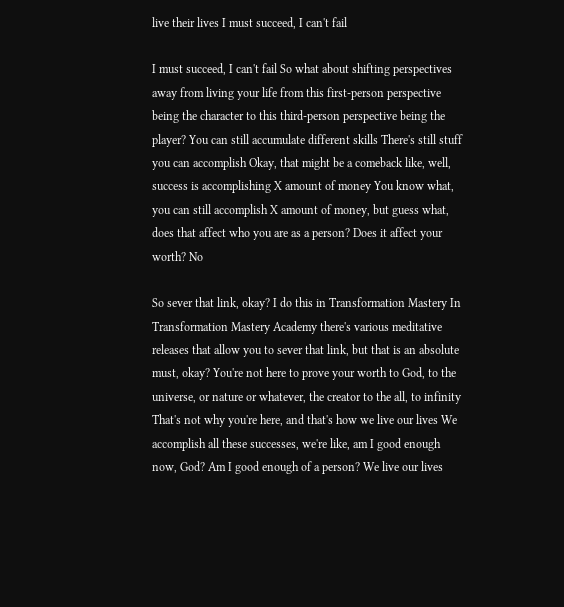live their lives I must succeed, I can't fail

I must succeed, I can't fail So what about shifting perspectives away from living your life from this first-person perspective being the character to this third-person perspective being the player? You can still accumulate different skills There's still stuff you can accomplish Okay, that might be a comeback like, well, success is accomplishing X amount of money You know what, you can still accomplish X amount of money, but guess what, does that affect who you are as a person? Does it affect your worth? No

So sever that link, okay? I do this in Transformation Mastery In Transformation Mastery Academy there's various meditative releases that allow you to sever that link, but that is an absolute must, okay? You're not here to prove your worth to God, to the universe, or nature or whatever, the creator to the all, to infinity That's not why you're here, and that's how we live our lives We accomplish all these successes, we're like, am I good enough now, God? Am I good enough of a person? We live our lives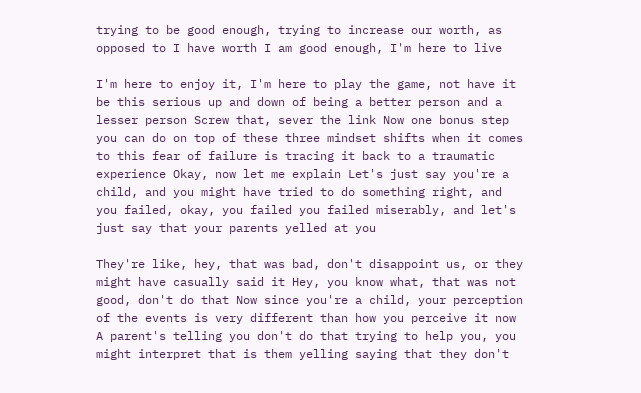trying to be good enough, trying to increase our worth, as opposed to I have worth I am good enough, I'm here to live

I'm here to enjoy it, I'm here to play the game, not have it be this serious up and down of being a better person and a lesser person Screw that, sever the link Now one bonus step you can do on top of these three mindset shifts when it comes to this fear of failure is tracing it back to a traumatic experience Okay, now let me explain Let's just say you're a child, and you might have tried to do something right, and you failed, okay, you failed you failed miserably, and let's just say that your parents yelled at you

They're like, hey, that was bad, don't disappoint us, or they might have casually said it Hey, you know what, that was not good, don't do that Now since you're a child, your perception of the events is very different than how you perceive it now A parent's telling you don't do that trying to help you, you might interpret that is them yelling saying that they don't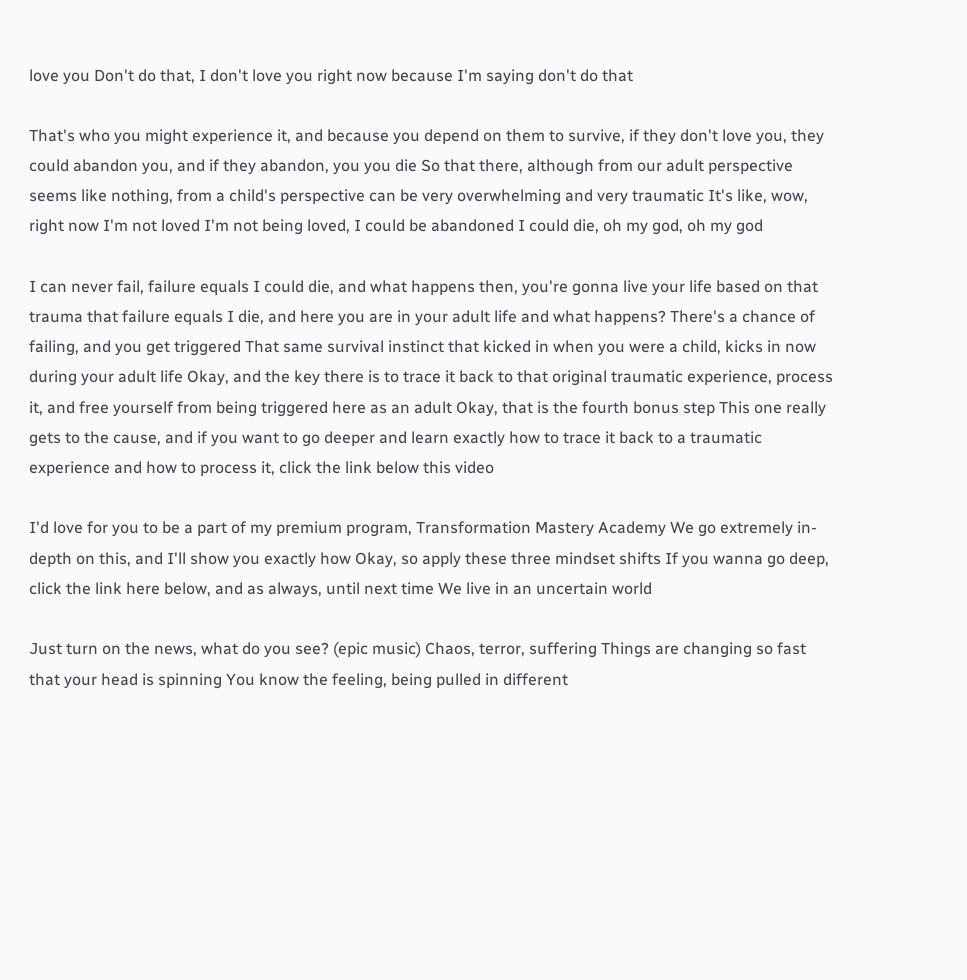love you Don't do that, I don't love you right now because I'm saying don't do that

That's who you might experience it, and because you depend on them to survive, if they don't love you, they could abandon you, and if they abandon, you you die So that there, although from our adult perspective seems like nothing, from a child's perspective can be very overwhelming and very traumatic It's like, wow, right now I'm not loved I'm not being loved, I could be abandoned I could die, oh my god, oh my god

I can never fail, failure equals I could die, and what happens then, you're gonna live your life based on that trauma that failure equals I die, and here you are in your adult life and what happens? There's a chance of failing, and you get triggered That same survival instinct that kicked in when you were a child, kicks in now during your adult life Okay, and the key there is to trace it back to that original traumatic experience, process it, and free yourself from being triggered here as an adult Okay, that is the fourth bonus step This one really gets to the cause, and if you want to go deeper and learn exactly how to trace it back to a traumatic experience and how to process it, click the link below this video

I'd love for you to be a part of my premium program, Transformation Mastery Academy We go extremely in-depth on this, and I'll show you exactly how Okay, so apply these three mindset shifts If you wanna go deep, click the link here below, and as always, until next time We live in an uncertain world

Just turn on the news, what do you see? (epic music) Chaos, terror, suffering Things are changing so fast that your head is spinning You know the feeling, being pulled in different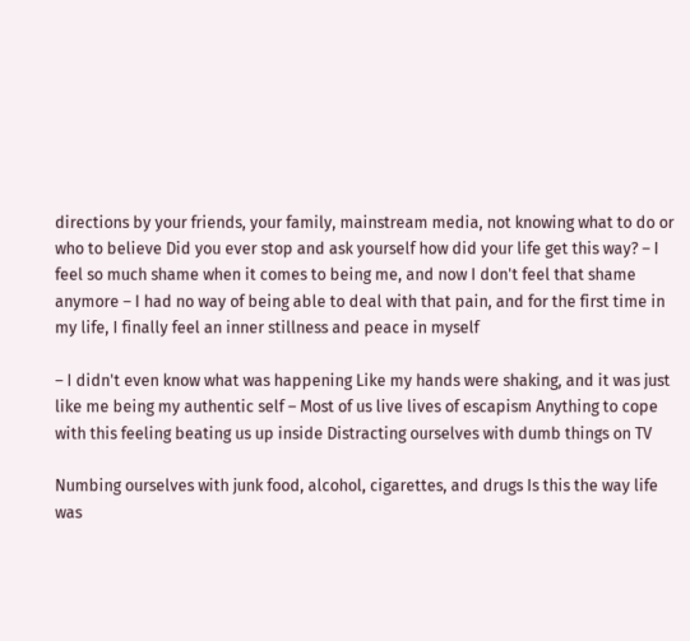directions by your friends, your family, mainstream media, not knowing what to do or who to believe Did you ever stop and ask yourself how did your life get this way? – I feel so much shame when it comes to being me, and now I don't feel that shame anymore – I had no way of being able to deal with that pain, and for the first time in my life, I finally feel an inner stillness and peace in myself

– I didn't even know what was happening Like my hands were shaking, and it was just like me being my authentic self – Most of us live lives of escapism Anything to cope with this feeling beating us up inside Distracting ourselves with dumb things on TV

Numbing ourselves with junk food, alcohol, cigarettes, and drugs Is this the way life was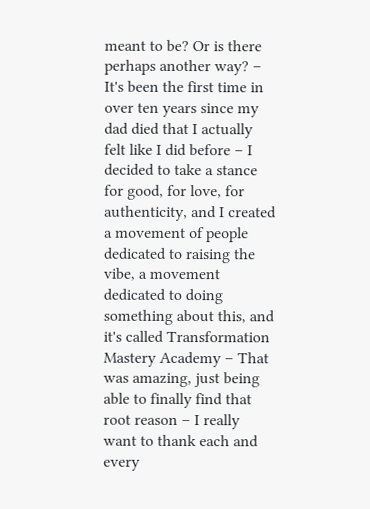meant to be? Or is there perhaps another way? – It's been the first time in over ten years since my dad died that I actually felt like I did before – I decided to take a stance for good, for love, for authenticity, and I created a movement of people dedicated to raising the vibe, a movement dedicated to doing something about this, and it's called Transformation Mastery Academy – That was amazing, just being able to finally find that root reason – I really want to thank each and every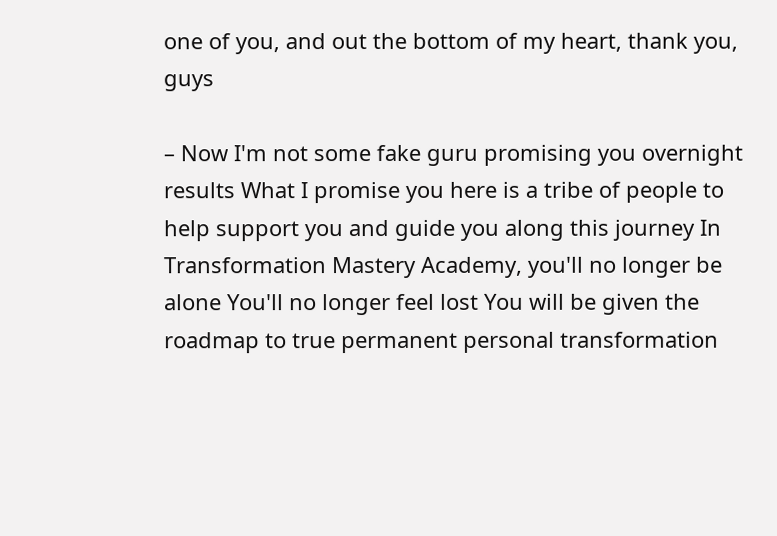one of you, and out the bottom of my heart, thank you, guys

– Now I'm not some fake guru promising you overnight results What I promise you here is a tribe of people to help support you and guide you along this journey In Transformation Mastery Academy, you'll no longer be alone You'll no longer feel lost You will be given the roadmap to true permanent personal transformation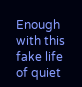Enough with this fake life of quiet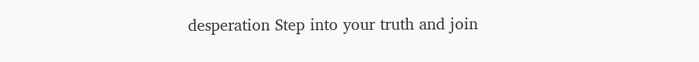desperation Step into your truth and join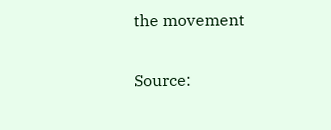the movement

Source: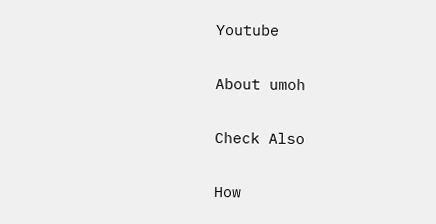Youtube

About umoh

Check Also

How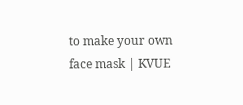to make your own face mask | KVUE